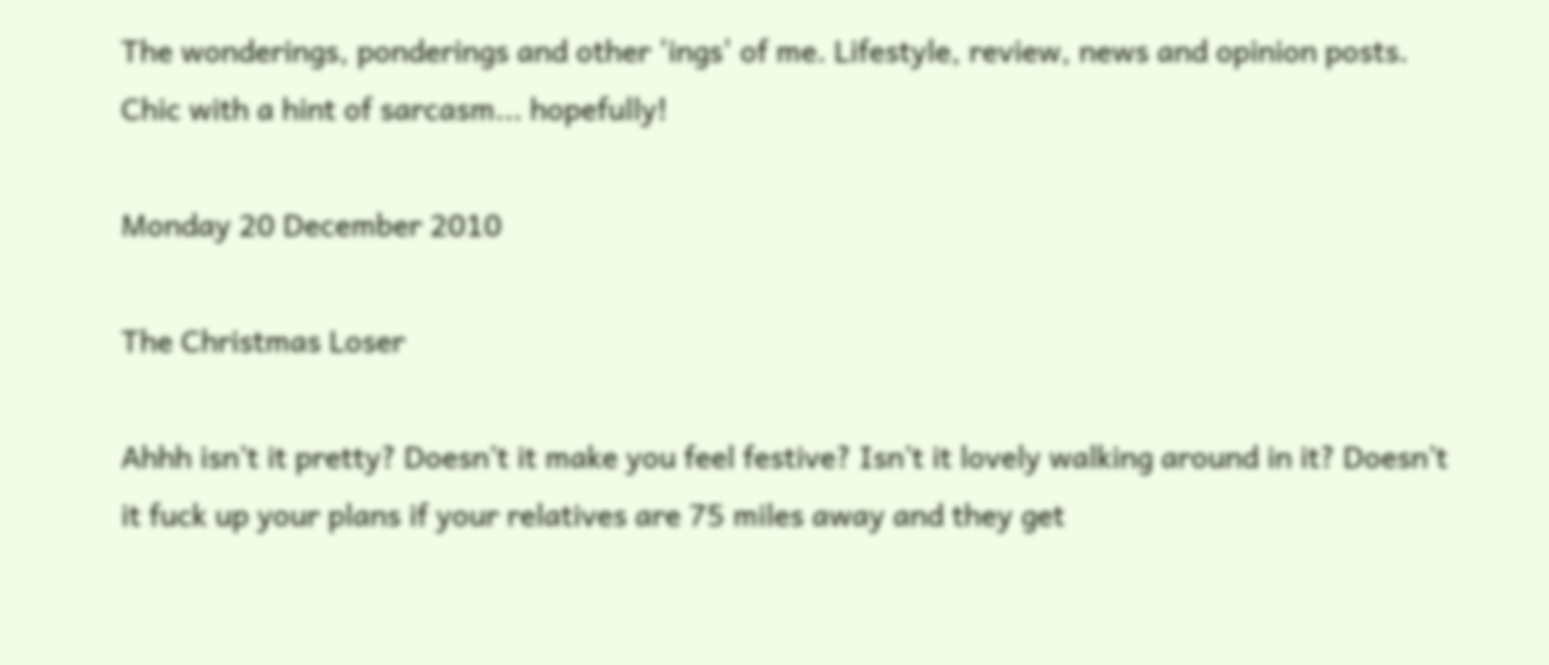The wonderings, ponderings and other 'ings' of me. Lifestyle, review, news and opinion posts. Chic with a hint of sarcasm... hopefully!

Monday 20 December 2010

The Christmas Loser

Ahhh isn’t it pretty? Doesn’t it make you feel festive? Isn’t it lovely walking around in it? Doesn’t it fuck up your plans if your relatives are 75 miles away and they get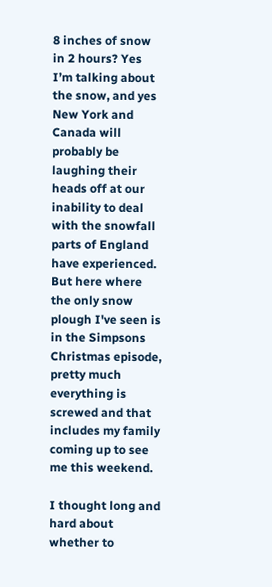8 inches of snow in 2 hours? Yes I’m talking about the snow, and yes New York and Canada will probably be laughing their heads off at our inability to deal with the snowfall parts of England have experienced. But here where the only snow plough I've seen is in the Simpsons Christmas episode, pretty much everything is screwed and that includes my family coming up to see me this weekend.

I thought long and hard about whether to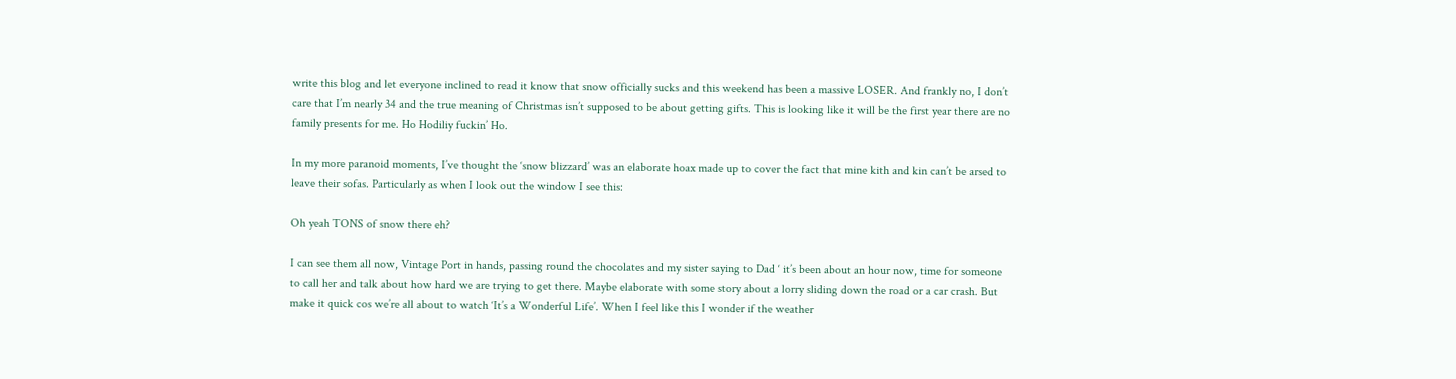write this blog and let everyone inclined to read it know that snow officially sucks and this weekend has been a massive LOSER. And frankly no, I don’t care that I’m nearly 34 and the true meaning of Christmas isn’t supposed to be about getting gifts. This is looking like it will be the first year there are no family presents for me. Ho Hodiliy fuckin’ Ho.

In my more paranoid moments, I’ve thought the ‘snow blizzard’ was an elaborate hoax made up to cover the fact that mine kith and kin can’t be arsed to leave their sofas. Particularly as when I look out the window I see this:

Oh yeah TONS of snow there eh?

I can see them all now, Vintage Port in hands, passing round the chocolates and my sister saying to Dad ‘ it’s been about an hour now, time for someone to call her and talk about how hard we are trying to get there. Maybe elaborate with some story about a lorry sliding down the road or a car crash. But make it quick cos we’re all about to watch ‘It’s a Wonderful Life’. When I feel like this I wonder if the weather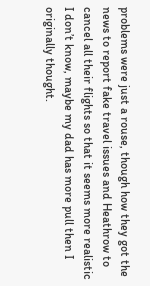problems were just a rouse, though how they got the news to report fake travel issues and Heathrow to cancel all their flights so that it seems more realistic I don’t know, maybe my dad has more pull then I originally thought.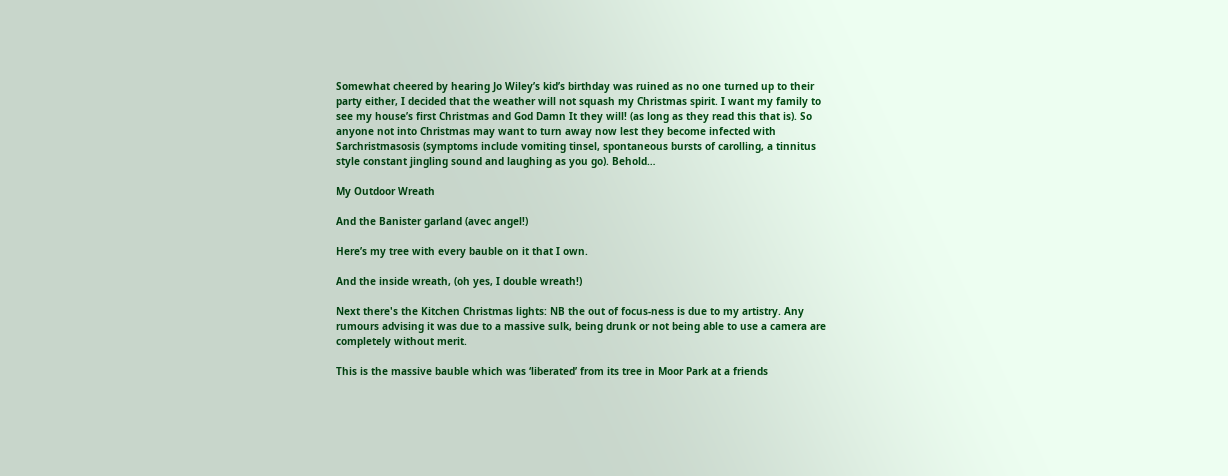Somewhat cheered by hearing Jo Wiley’s kid’s birthday was ruined as no one turned up to their party either, I decided that the weather will not squash my Christmas spirit. I want my family to see my house’s first Christmas and God Damn It they will! (as long as they read this that is). So anyone not into Christmas may want to turn away now lest they become infected with Sarchristmasosis (symptoms include vomiting tinsel, spontaneous bursts of carolling, a tinnitus style constant jingling sound and laughing as you go). Behold…

My Outdoor Wreath

And the Banister garland (avec angel!)

Here’s my tree with every bauble on it that I own.

And the inside wreath, (oh yes, I double wreath!)

Next there's the Kitchen Christmas lights: NB the out of focus-ness is due to my artistry. Any rumours advising it was due to a massive sulk, being drunk or not being able to use a camera are completely without merit.

This is the massive bauble which was ‘liberated’ from its tree in Moor Park at a friends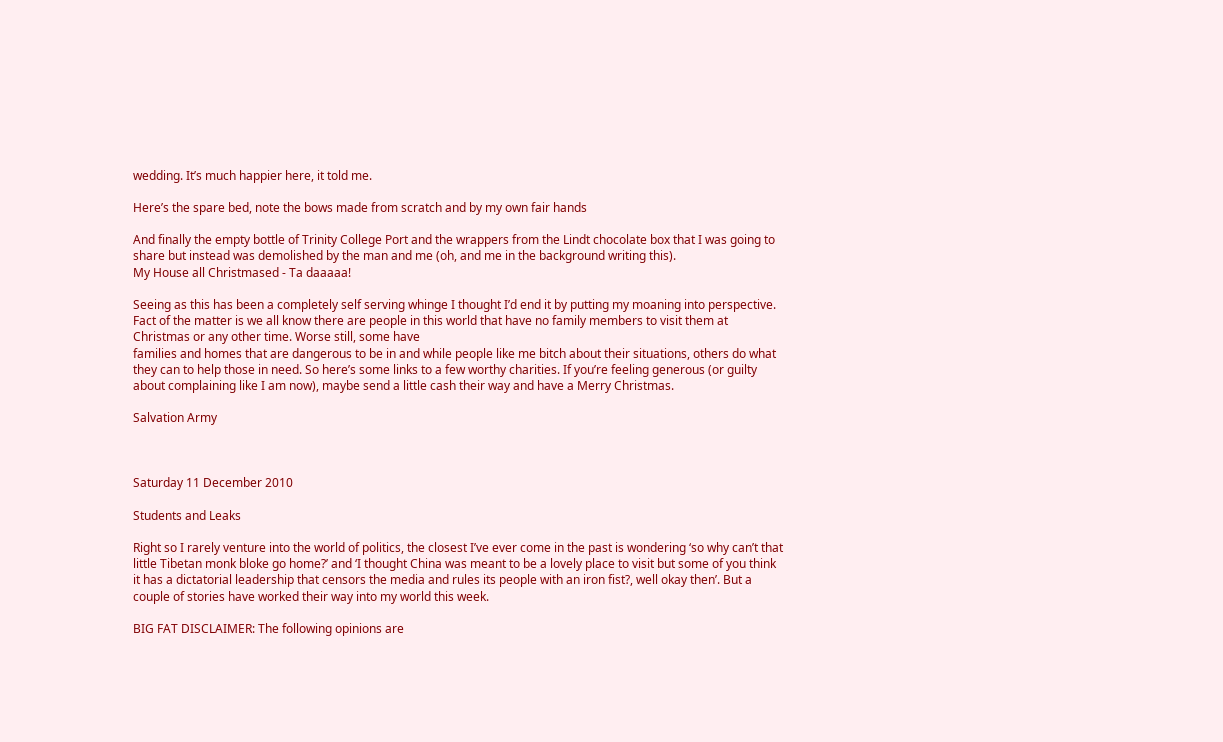wedding. It’s much happier here, it told me.

Here’s the spare bed, note the bows made from scratch and by my own fair hands

And finally the empty bottle of Trinity College Port and the wrappers from the Lindt chocolate box that I was going to share but instead was demolished by the man and me (oh, and me in the background writing this).
My House all Christmased - Ta daaaaa!

Seeing as this has been a completely self serving whinge I thought I’d end it by putting my moaning into perspective. Fact of the matter is we all know there are people in this world that have no family members to visit them at Christmas or any other time. Worse still, some have
families and homes that are dangerous to be in and while people like me bitch about their situations, others do what they can to help those in need. So here’s some links to a few worthy charities. If you’re feeling generous (or guilty about complaining like I am now), maybe send a little cash their way and have a Merry Christmas.

Salvation Army



Saturday 11 December 2010

Students and Leaks

Right so I rarely venture into the world of politics, the closest I’ve ever come in the past is wondering ‘so why can’t that little Tibetan monk bloke go home?’ and ‘I thought China was meant to be a lovely place to visit but some of you think it has a dictatorial leadership that censors the media and rules its people with an iron fist?, well okay then’. But a couple of stories have worked their way into my world this week.

BIG FAT DISCLAIMER: The following opinions are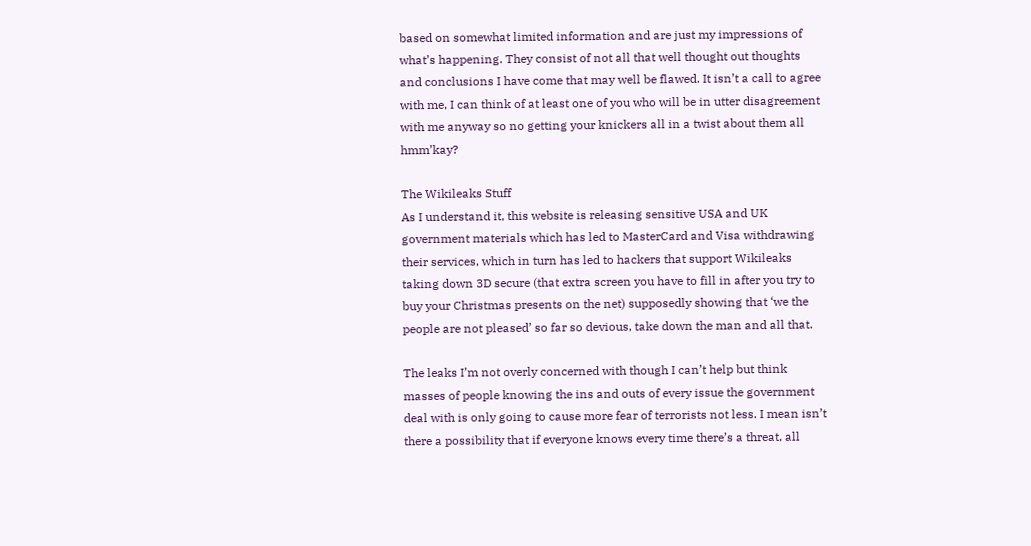based on somewhat limited information and are just my impressions of what’s happening. They consist of not all that well thought out thoughts and conclusions I have come that may well be flawed. It isn’t a call to agree with me, I can think of at least one of you who will be in utter disagreement with me anyway so no getting your knickers all in a twist about them all hmm’kay?

The Wikileaks Stuff
As I understand it, this website is releasing sensitive USA and UK government materials which has led to MasterCard and Visa withdrawing their services, which in turn has led to hackers that support Wikileaks taking down 3D secure (that extra screen you have to fill in after you try to buy your Christmas presents on the net) supposedly showing that ‘we the people are not pleased’ so far so devious, take down the man and all that.

The leaks I’m not overly concerned with though I can’t help but think masses of people knowing the ins and outs of every issue the government deal with is only going to cause more fear of terrorists not less. I mean isn’t there a possibility that if everyone knows every time there’s a threat, all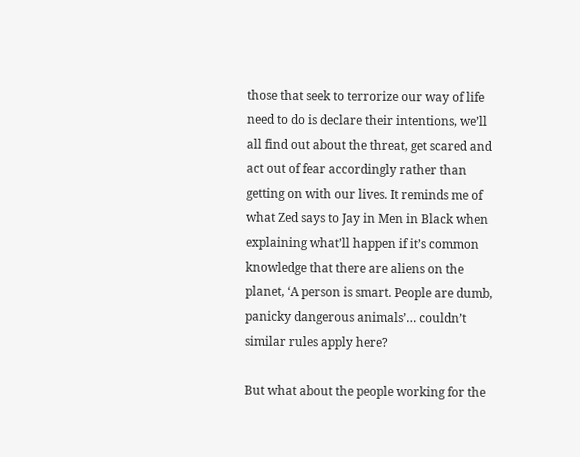those that seek to terrorize our way of life need to do is declare their intentions, we’ll all find out about the threat, get scared and act out of fear accordingly rather than getting on with our lives. It reminds me of what Zed says to Jay in Men in Black when explaining what’ll happen if it’s common knowledge that there are aliens on the planet, ‘A person is smart. People are dumb, panicky dangerous animals’… couldn’t similar rules apply here?

But what about the people working for the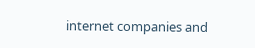internet companies and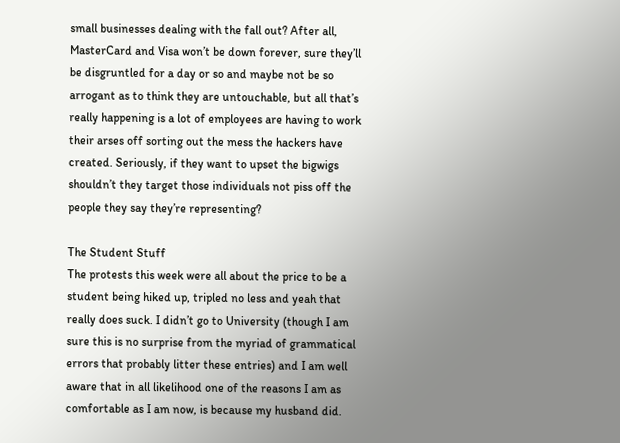small businesses dealing with the fall out? After all, MasterCard and Visa won’t be down forever, sure they’ll be disgruntled for a day or so and maybe not be so arrogant as to think they are untouchable, but all that’s really happening is a lot of employees are having to work their arses off sorting out the mess the hackers have created. Seriously, if they want to upset the bigwigs shouldn’t they target those individuals not piss off the people they say they’re representing?

The Student Stuff
The protests this week were all about the price to be a student being hiked up, tripled no less and yeah that really does suck. I didn’t go to University (though I am sure this is no surprise from the myriad of grammatical errors that probably litter these entries) and I am well aware that in all likelihood one of the reasons I am as comfortable as I am now, is because my husband did.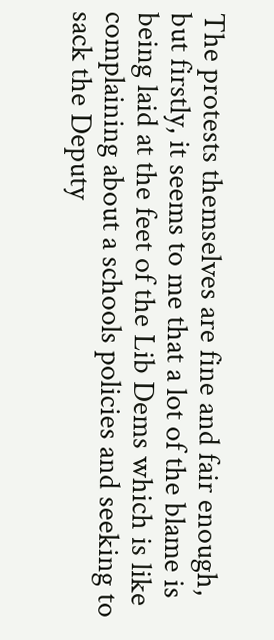The protests themselves are fine and fair enough, but firstly, it seems to me that a lot of the blame is being laid at the feet of the Lib Dems which is like complaining about a schools policies and seeking to sack the Deputy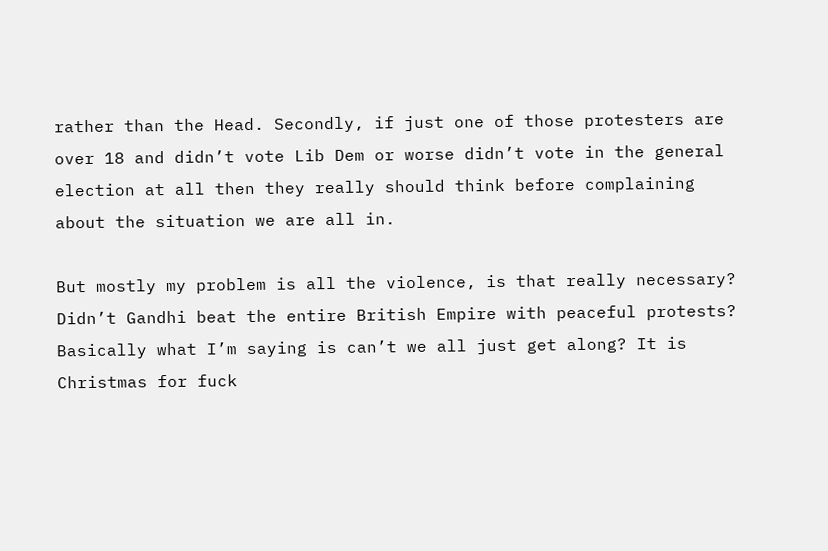rather than the Head. Secondly, if just one of those protesters are over 18 and didn’t vote Lib Dem or worse didn’t vote in the general election at all then they really should think before complaining about the situation we are all in.

But mostly my problem is all the violence, is that really necessary? Didn’t Gandhi beat the entire British Empire with peaceful protests? Basically what I’m saying is can’t we all just get along? It is Christmas for fuck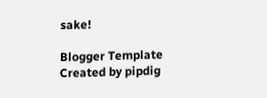sake!

Blogger Template Created by pipdig